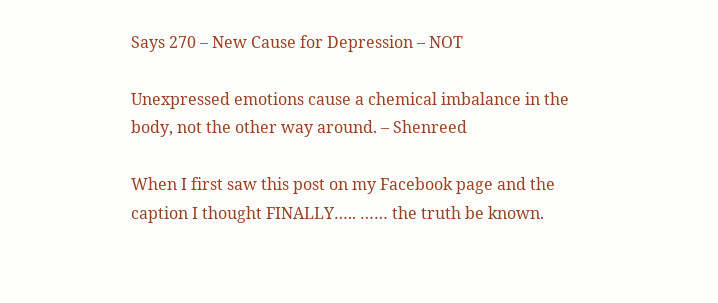Says 270 – New Cause for Depression – NOT

Unexpressed emotions cause a chemical imbalance in the body, not the other way around. – Shenreed

When I first saw this post on my Facebook page and the caption I thought FINALLY….. …… the truth be known.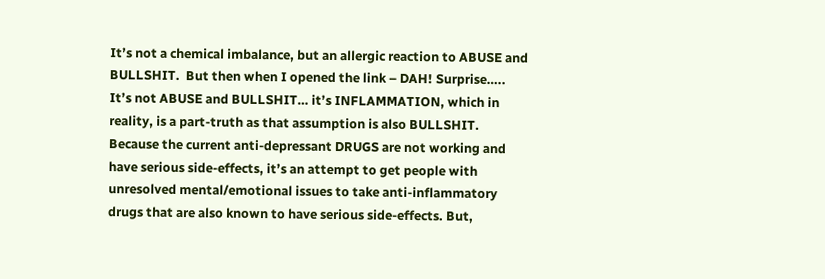It’s not a chemical imbalance, but an allergic reaction to ABUSE and BULLSHIT.  But then when I opened the link – DAH! Surprise….. It’s not ABUSE and BULLSHIT… it’s INFLAMMATION, which in reality, is a part-truth as that assumption is also BULLSHIT. Because the current anti-depressant DRUGS are not working and have serious side-effects, it’s an attempt to get people with unresolved mental/emotional issues to take anti-inflammatory drugs that are also known to have serious side-effects. But,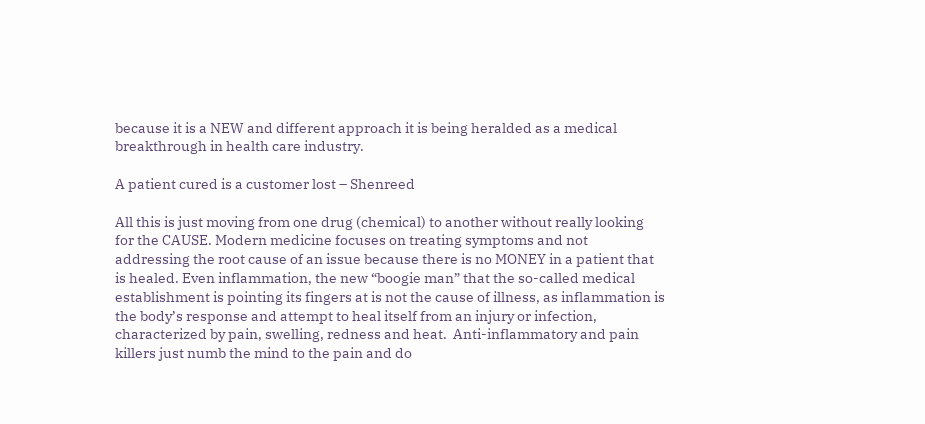because it is a NEW and different approach it is being heralded as a medical breakthrough in health care industry.

A patient cured is a customer lost – Shenreed

All this is just moving from one drug (chemical) to another without really looking for the CAUSE. Modern medicine focuses on treating symptoms and not addressing the root cause of an issue because there is no MONEY in a patient that is healed. Even inflammation, the new “boogie man” that the so-called medical establishment is pointing its fingers at is not the cause of illness, as inflammation is the body’s response and attempt to heal itself from an injury or infection, characterized by pain, swelling, redness and heat.  Anti-inflammatory and pain killers just numb the mind to the pain and do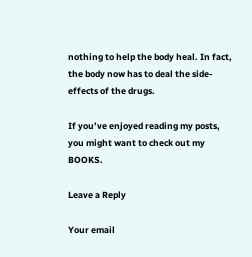nothing to help the body heal. In fact, the body now has to deal the side-effects of the drugs.

If you’ve enjoyed reading my posts, you might want to check out my BOOKS.

Leave a Reply

Your email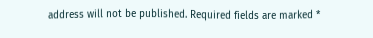address will not be published. Required fields are marked *